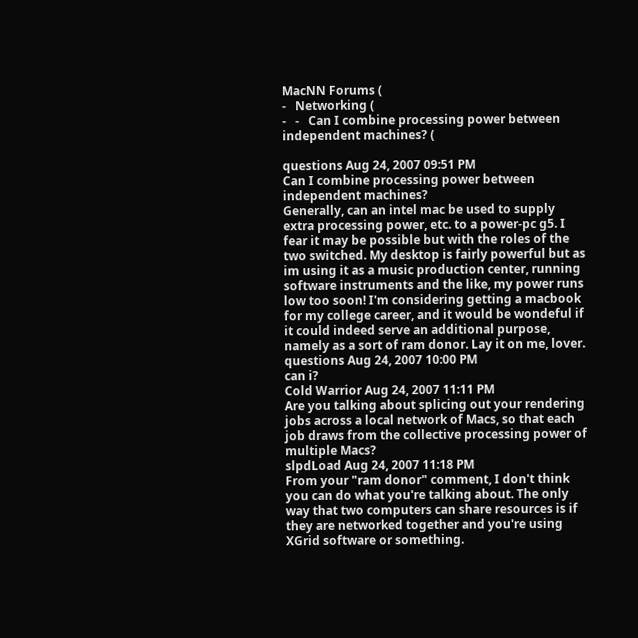MacNN Forums (
-   Networking (
-   -   Can I combine processing power between independent machines? (

questions Aug 24, 2007 09:51 PM
Can I combine processing power between independent machines?
Generally, can an intel mac be used to supply extra processing power, etc. to a power-pc g5. I fear it may be possible but with the roles of the two switched. My desktop is fairly powerful but as im using it as a music production center, running software instruments and the like, my power runs low too soon! I'm considering getting a macbook for my college career, and it would be wondeful if it could indeed serve an additional purpose, namely as a sort of ram donor. Lay it on me, lover.
questions Aug 24, 2007 10:00 PM
can i?
Cold Warrior Aug 24, 2007 11:11 PM
Are you talking about splicing out your rendering jobs across a local network of Macs, so that each job draws from the collective processing power of multiple Macs?
slpdLoad Aug 24, 2007 11:18 PM
From your "ram donor" comment, I don't think you can do what you're talking about. The only way that two computers can share resources is if they are networked together and you're using XGrid software or something.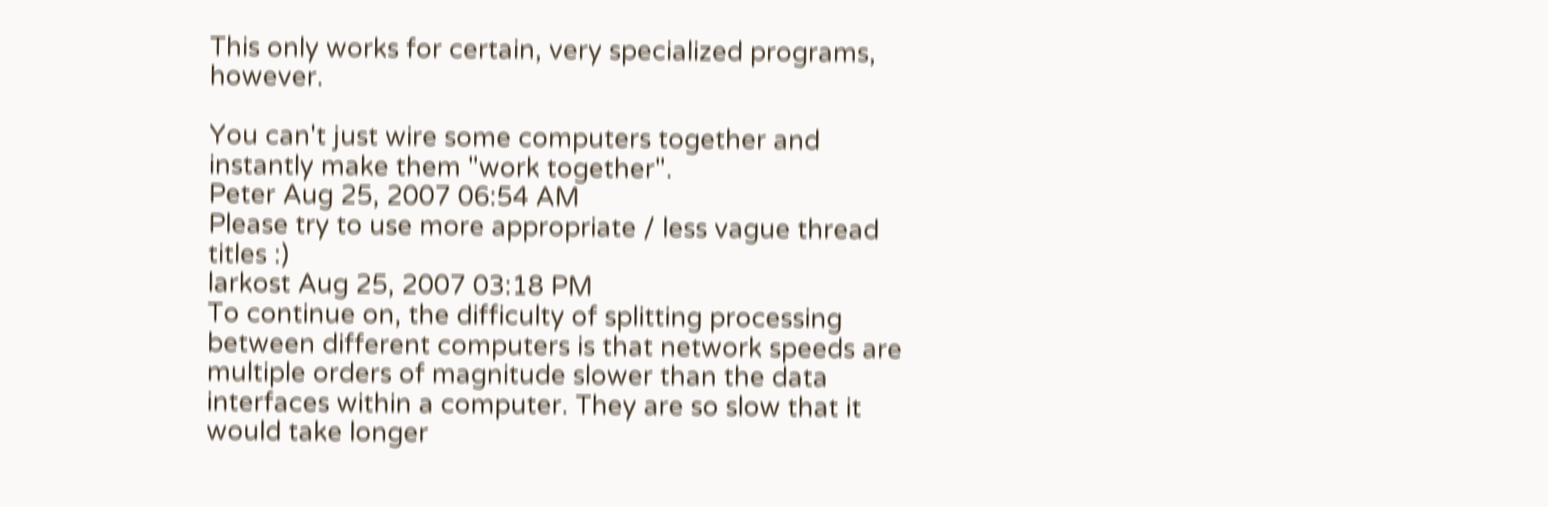This only works for certain, very specialized programs, however.

You can't just wire some computers together and instantly make them "work together".
Peter Aug 25, 2007 06:54 AM
Please try to use more appropriate / less vague thread titles :)
larkost Aug 25, 2007 03:18 PM
To continue on, the difficulty of splitting processing between different computers is that network speeds are multiple orders of magnitude slower than the data interfaces within a computer. They are so slow that it would take longer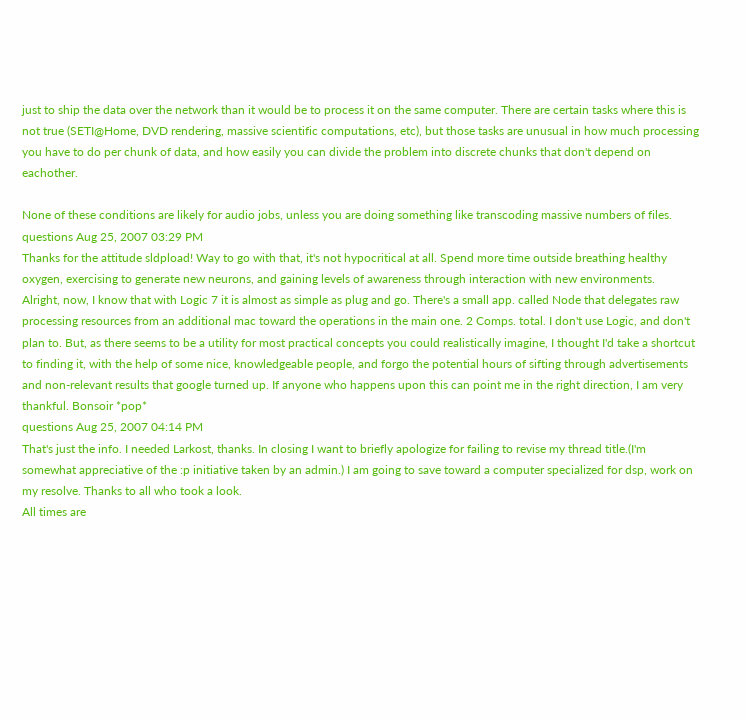just to ship the data over the network than it would be to process it on the same computer. There are certain tasks where this is not true (SETI@Home, DVD rendering, massive scientific computations, etc), but those tasks are unusual in how much processing you have to do per chunk of data, and how easily you can divide the problem into discrete chunks that don't depend on eachother.

None of these conditions are likely for audio jobs, unless you are doing something like transcoding massive numbers of files.
questions Aug 25, 2007 03:29 PM
Thanks for the attitude sldpload! Way to go with that, it's not hypocritical at all. Spend more time outside breathing healthy oxygen, exercising to generate new neurons, and gaining levels of awareness through interaction with new environments.
Alright, now, I know that with Logic 7 it is almost as simple as plug and go. There's a small app. called Node that delegates raw processing resources from an additional mac toward the operations in the main one. 2 Comps. total. I don't use Logic, and don't plan to. But, as there seems to be a utility for most practical concepts you could realistically imagine, I thought I'd take a shortcut to finding it, with the help of some nice, knowledgeable people, and forgo the potential hours of sifting through advertisements and non-relevant results that google turned up. If anyone who happens upon this can point me in the right direction, I am very thankful. Bonsoir *pop*
questions Aug 25, 2007 04:14 PM
That's just the info. I needed Larkost, thanks. In closing I want to briefly apologize for failing to revise my thread title.(I'm somewhat appreciative of the :p initiative taken by an admin.) I am going to save toward a computer specialized for dsp, work on my resolve. Thanks to all who took a look.
All times are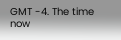GMT -4. The time now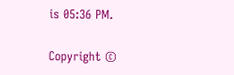is 05:36 PM.

Copyright ©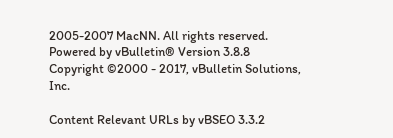2005-2007 MacNN. All rights reserved.
Powered by vBulletin® Version 3.8.8
Copyright ©2000 - 2017, vBulletin Solutions, Inc.

Content Relevant URLs by vBSEO 3.3.2